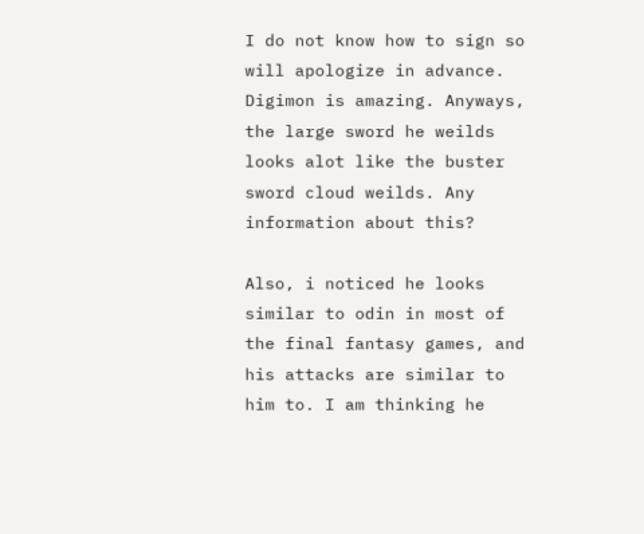I do not know how to sign so will apologize in advance. Digimon is amazing. Anyways, the large sword he weilds looks alot like the buster sword cloud weilds. Any information about this?

Also, i noticed he looks similar to odin in most of the final fantasy games, and his attacks are similar to him to. I am thinking he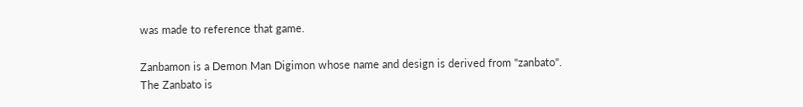was made to reference that game.

Zanbamon is a Demon Man Digimon whose name and design is derived from "zanbato".
The Zanbato is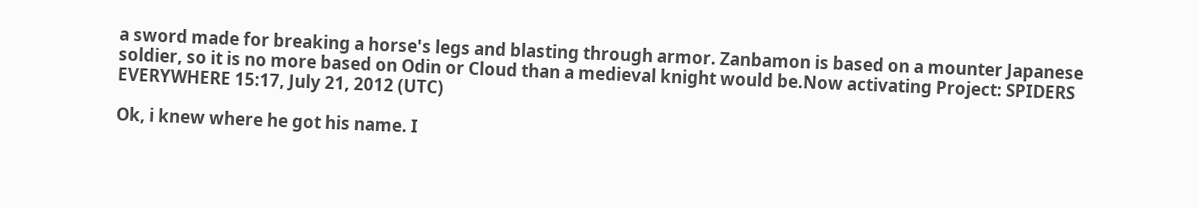a sword made for breaking a horse's legs and blasting through armor. Zanbamon is based on a mounter Japanese soldier, so it is no more based on Odin or Cloud than a medieval knight would be.Now activating Project: SPIDERS EVERYWHERE 15:17, July 21, 2012 (UTC)

Ok, i knew where he got his name. I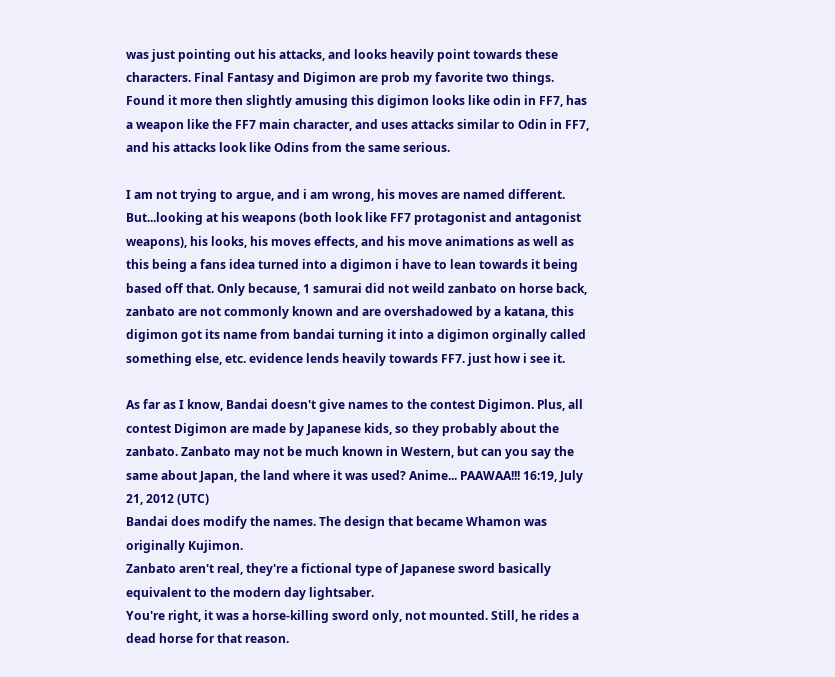was just pointing out his attacks, and looks heavily point towards these characters. Final Fantasy and Digimon are prob my favorite two things. Found it more then slightly amusing this digimon looks like odin in FF7, has a weapon like the FF7 main character, and uses attacks similar to Odin in FF7, and his attacks look like Odins from the same serious.

I am not trying to argue, and i am wrong, his moves are named different. But...looking at his weapons (both look like FF7 protagonist and antagonist weapons), his looks, his moves effects, and his move animations as well as this being a fans idea turned into a digimon i have to lean towards it being based off that. Only because, 1 samurai did not weild zanbato on horse back, zanbato are not commonly known and are overshadowed by a katana, this digimon got its name from bandai turning it into a digimon orginally called something else, etc. evidence lends heavily towards FF7. just how i see it.

As far as I know, Bandai doesn't give names to the contest Digimon. Plus, all contest Digimon are made by Japanese kids, so they probably about the zanbato. Zanbato may not be much known in Western, but can you say the same about Japan, the land where it was used? Anime... PAAWAA!!! 16:19, July 21, 2012 (UTC)
Bandai does modify the names. The design that became Whamon was originally Kujimon.
Zanbato aren't real, they're a fictional type of Japanese sword basically equivalent to the modern day lightsaber.
You're right, it was a horse-killing sword only, not mounted. Still, he rides a dead horse for that reason.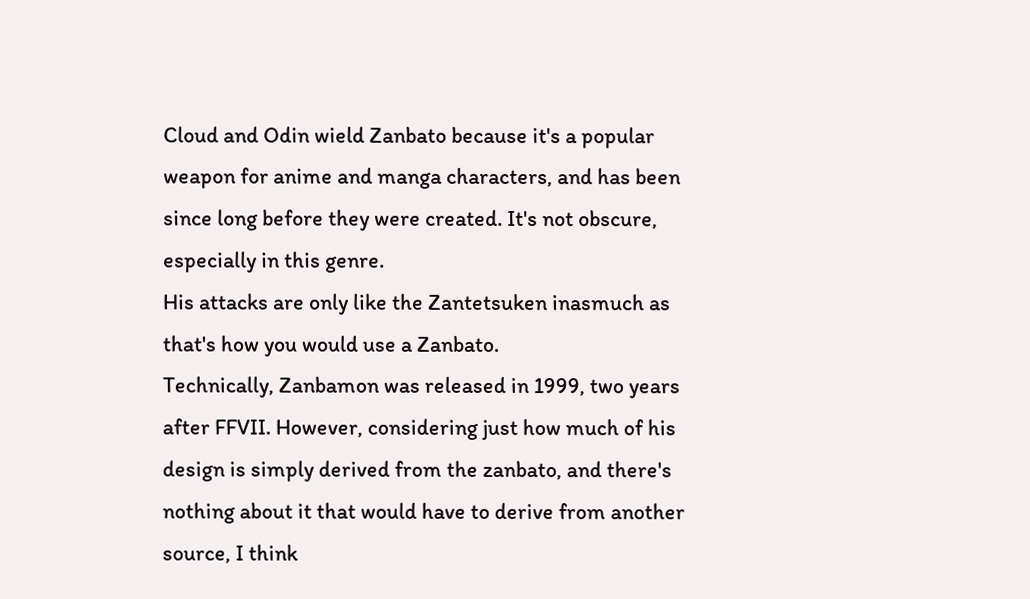Cloud and Odin wield Zanbato because it's a popular weapon for anime and manga characters, and has been since long before they were created. It's not obscure, especially in this genre.
His attacks are only like the Zantetsuken inasmuch as that's how you would use a Zanbato.
Technically, Zanbamon was released in 1999, two years after FFVII. However, considering just how much of his design is simply derived from the zanbato, and there's nothing about it that would have to derive from another source, I think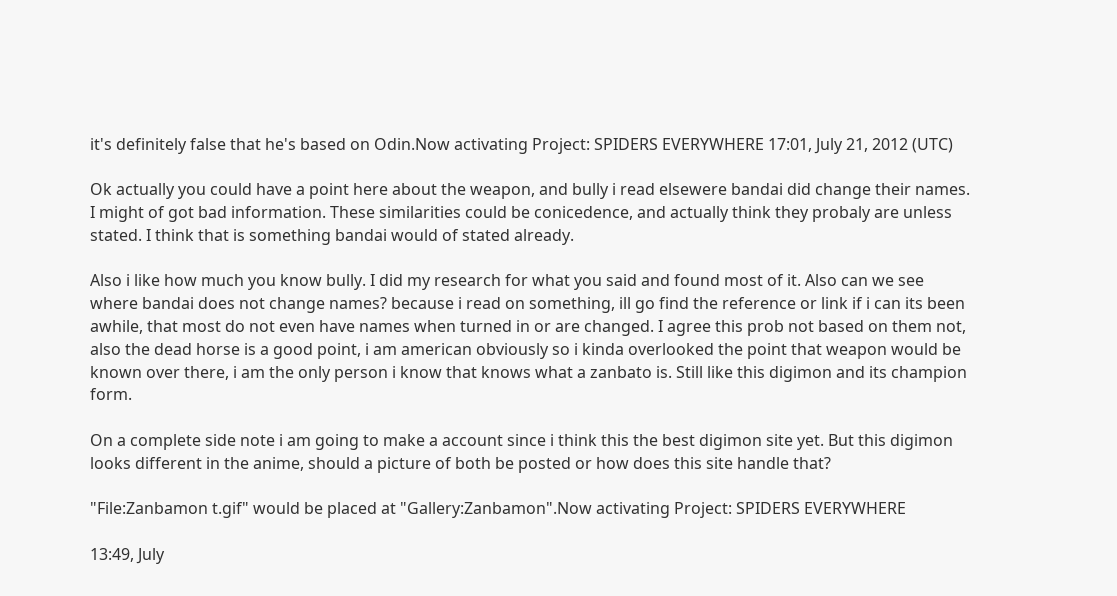it's definitely false that he's based on Odin.Now activating Project: SPIDERS EVERYWHERE 17:01, July 21, 2012 (UTC)

Ok actually you could have a point here about the weapon, and bully i read elsewere bandai did change their names. I might of got bad information. These similarities could be conicedence, and actually think they probaly are unless stated. I think that is something bandai would of stated already.

Also i like how much you know bully. I did my research for what you said and found most of it. Also can we see where bandai does not change names? because i read on something, ill go find the reference or link if i can its been awhile, that most do not even have names when turned in or are changed. I agree this prob not based on them not, also the dead horse is a good point, i am american obviously so i kinda overlooked the point that weapon would be known over there, i am the only person i know that knows what a zanbato is. Still like this digimon and its champion form.

On a complete side note i am going to make a account since i think this the best digimon site yet. But this digimon looks different in the anime, should a picture of both be posted or how does this site handle that?

"File:Zanbamon t.gif" would be placed at "Gallery:Zanbamon".Now activating Project: SPIDERS EVERYWHERE

13:49, July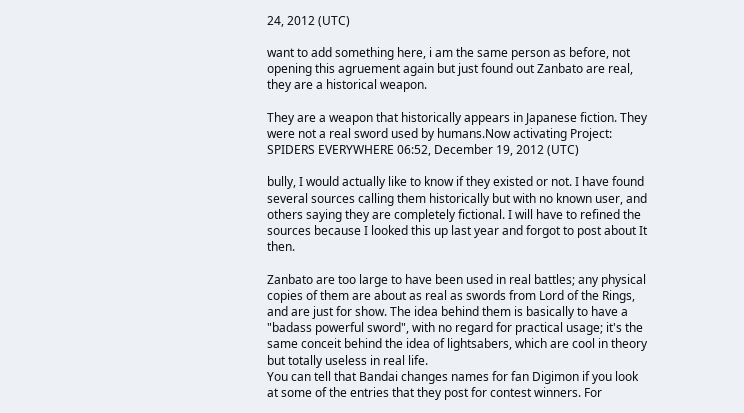24, 2012 (UTC)

want to add something here, i am the same person as before, not opening this agruement again but just found out Zanbato are real, they are a historical weapon.

They are a weapon that historically appears in Japanese fiction. They were not a real sword used by humans.Now activating Project: SPIDERS EVERYWHERE 06:52, December 19, 2012 (UTC)

bully, I would actually like to know if they existed or not. I have found several sources calling them historically but with no known user, and others saying they are completely fictional. I will have to refined the sources because I looked this up last year and forgot to post about It then.

Zanbato are too large to have been used in real battles; any physical copies of them are about as real as swords from Lord of the Rings, and are just for show. The idea behind them is basically to have a "badass powerful sword", with no regard for practical usage; it's the same conceit behind the idea of lightsabers, which are cool in theory but totally useless in real life.
You can tell that Bandai changes names for fan Digimon if you look at some of the entries that they post for contest winners. For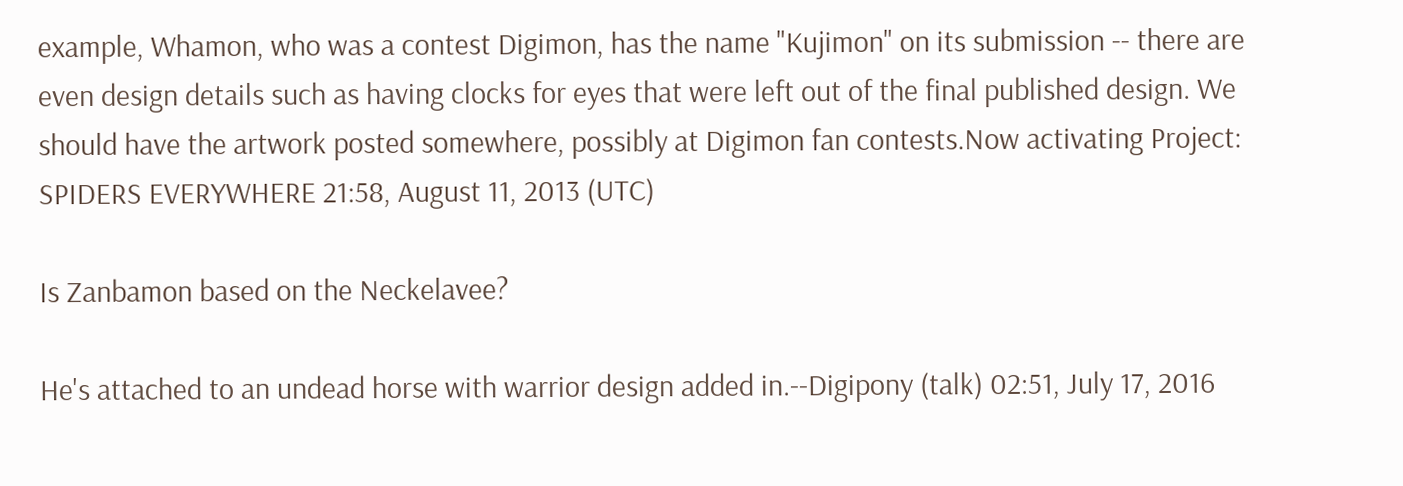example, Whamon, who was a contest Digimon, has the name "Kujimon" on its submission -- there are even design details such as having clocks for eyes that were left out of the final published design. We should have the artwork posted somewhere, possibly at Digimon fan contests.Now activating Project: SPIDERS EVERYWHERE 21:58, August 11, 2013 (UTC)

Is Zanbamon based on the Neckelavee?

He's attached to an undead horse with warrior design added in.--Digipony (talk) 02:51, July 17, 2016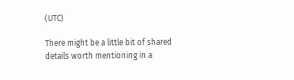(UTC)

There might be a little bit of shared details worth mentioning in a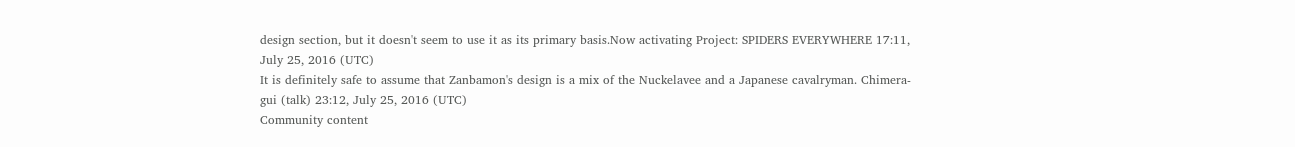design section, but it doesn't seem to use it as its primary basis.Now activating Project: SPIDERS EVERYWHERE 17:11, July 25, 2016 (UTC)
It is definitely safe to assume that Zanbamon's design is a mix of the Nuckelavee and a Japanese cavalryman. Chimera-gui (talk) 23:12, July 25, 2016 (UTC)
Community content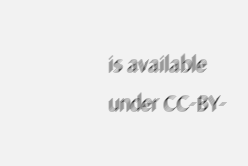is available under CC-BY-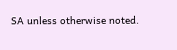SA unless otherwise noted.